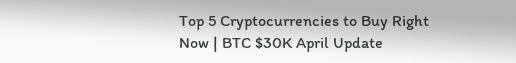Top 5 Cryptocurrencies to Buy Right Now | BTC $30K April Update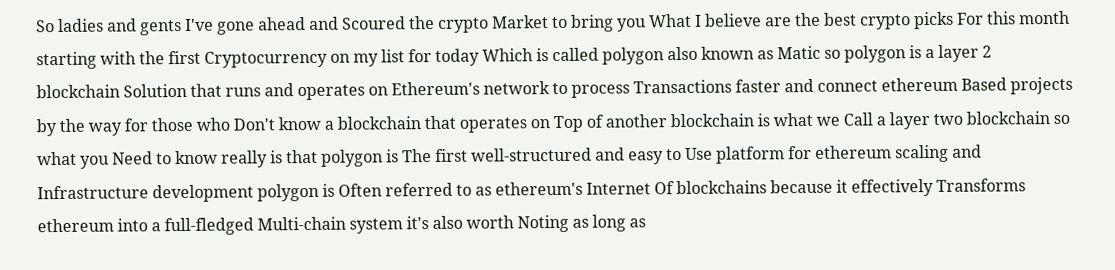So ladies and gents I've gone ahead and Scoured the crypto Market to bring you What I believe are the best crypto picks For this month starting with the first Cryptocurrency on my list for today Which is called polygon also known as Matic so polygon is a layer 2 blockchain Solution that runs and operates on Ethereum's network to process Transactions faster and connect ethereum Based projects by the way for those who Don't know a blockchain that operates on Top of another blockchain is what we Call a layer two blockchain so what you Need to know really is that polygon is The first well-structured and easy to Use platform for ethereum scaling and Infrastructure development polygon is Often referred to as ethereum's Internet Of blockchains because it effectively Transforms ethereum into a full-fledged Multi-chain system it's also worth Noting as long as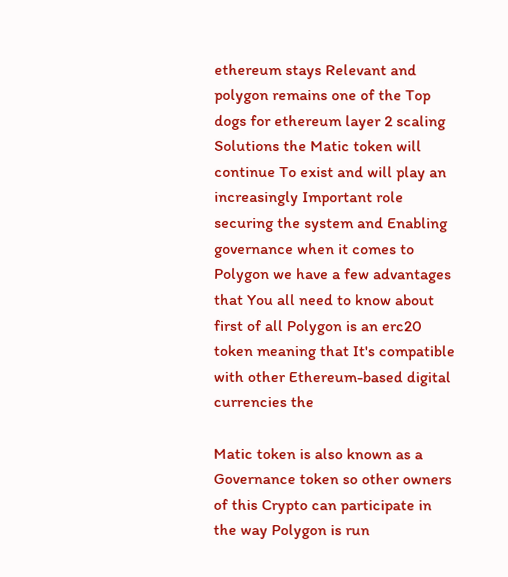ethereum stays Relevant and polygon remains one of the Top dogs for ethereum layer 2 scaling Solutions the Matic token will continue To exist and will play an increasingly Important role securing the system and Enabling governance when it comes to Polygon we have a few advantages that You all need to know about first of all Polygon is an erc20 token meaning that It's compatible with other Ethereum-based digital currencies the

Matic token is also known as a Governance token so other owners of this Crypto can participate in the way Polygon is run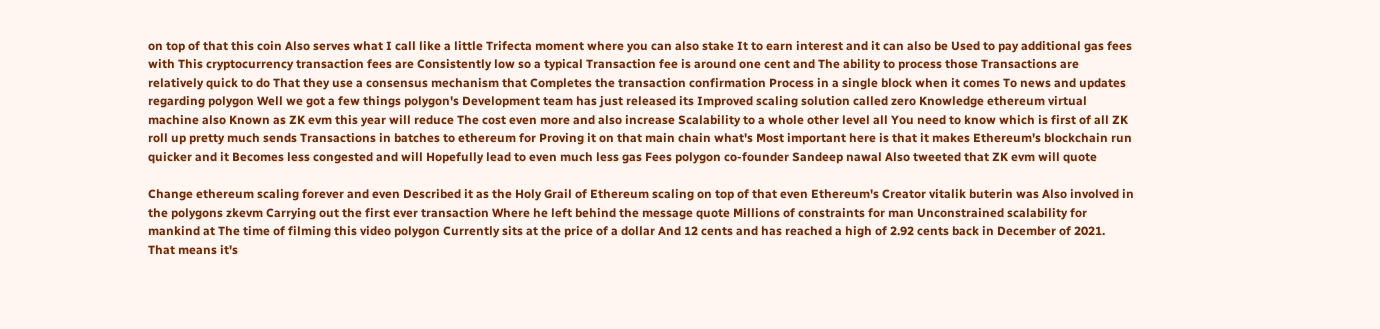on top of that this coin Also serves what I call like a little Trifecta moment where you can also stake It to earn interest and it can also be Used to pay additional gas fees with This cryptocurrency transaction fees are Consistently low so a typical Transaction fee is around one cent and The ability to process those Transactions are relatively quick to do That they use a consensus mechanism that Completes the transaction confirmation Process in a single block when it comes To news and updates regarding polygon Well we got a few things polygon's Development team has just released its Improved scaling solution called zero Knowledge ethereum virtual machine also Known as ZK evm this year will reduce The cost even more and also increase Scalability to a whole other level all You need to know which is first of all ZK roll up pretty much sends Transactions in batches to ethereum for Proving it on that main chain what's Most important here is that it makes Ethereum's blockchain run quicker and it Becomes less congested and will Hopefully lead to even much less gas Fees polygon co-founder Sandeep nawal Also tweeted that ZK evm will quote

Change ethereum scaling forever and even Described it as the Holy Grail of Ethereum scaling on top of that even Ethereum's Creator vitalik buterin was Also involved in the polygons zkevm Carrying out the first ever transaction Where he left behind the message quote Millions of constraints for man Unconstrained scalability for mankind at The time of filming this video polygon Currently sits at the price of a dollar And 12 cents and has reached a high of 2.92 cents back in December of 2021. That means it's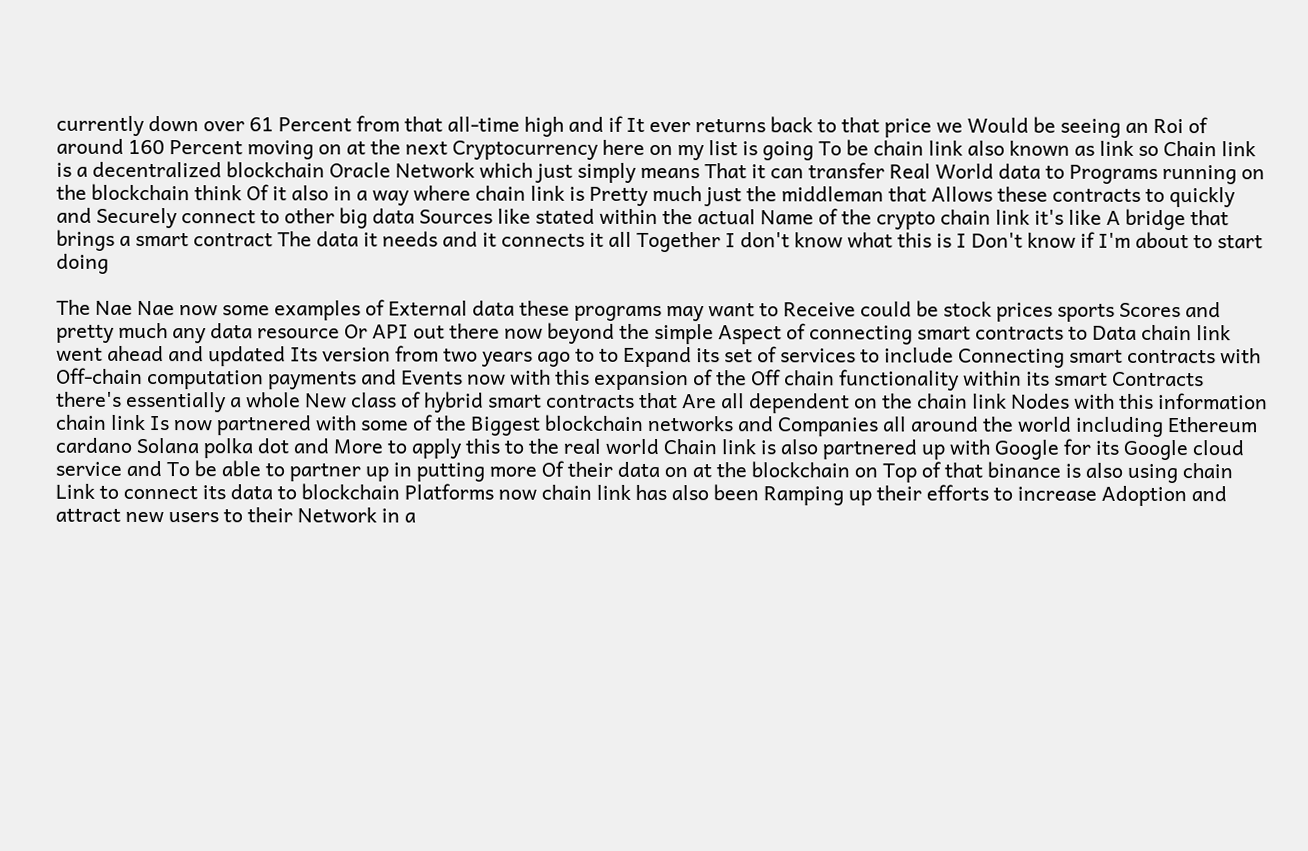currently down over 61 Percent from that all-time high and if It ever returns back to that price we Would be seeing an Roi of around 160 Percent moving on at the next Cryptocurrency here on my list is going To be chain link also known as link so Chain link is a decentralized blockchain Oracle Network which just simply means That it can transfer Real World data to Programs running on the blockchain think Of it also in a way where chain link is Pretty much just the middleman that Allows these contracts to quickly and Securely connect to other big data Sources like stated within the actual Name of the crypto chain link it's like A bridge that brings a smart contract The data it needs and it connects it all Together I don't know what this is I Don't know if I'm about to start doing

The Nae Nae now some examples of External data these programs may want to Receive could be stock prices sports Scores and pretty much any data resource Or API out there now beyond the simple Aspect of connecting smart contracts to Data chain link went ahead and updated Its version from two years ago to to Expand its set of services to include Connecting smart contracts with Off-chain computation payments and Events now with this expansion of the Off chain functionality within its smart Contracts there's essentially a whole New class of hybrid smart contracts that Are all dependent on the chain link Nodes with this information chain link Is now partnered with some of the Biggest blockchain networks and Companies all around the world including Ethereum cardano Solana polka dot and More to apply this to the real world Chain link is also partnered up with Google for its Google cloud service and To be able to partner up in putting more Of their data on at the blockchain on Top of that binance is also using chain Link to connect its data to blockchain Platforms now chain link has also been Ramping up their efforts to increase Adoption and attract new users to their Network in a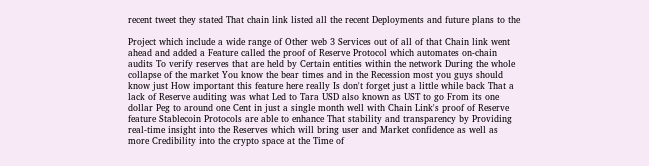recent tweet they stated That chain link listed all the recent Deployments and future plans to the

Project which include a wide range of Other web 3 Services out of all of that Chain link went ahead and added a Feature called the proof of Reserve Protocol which automates on-chain audits To verify reserves that are held by Certain entities within the network During the whole collapse of the market You know the bear times and in the Recession most you guys should know just How important this feature here really Is don't forget just a little while back That a lack of Reserve auditing was what Led to Tara USD also known as UST to go From its one dollar Peg to around one Cent in just a single month well with Chain Link's proof of Reserve feature Stablecoin Protocols are able to enhance That stability and transparency by Providing real-time insight into the Reserves which will bring user and Market confidence as well as more Credibility into the crypto space at the Time of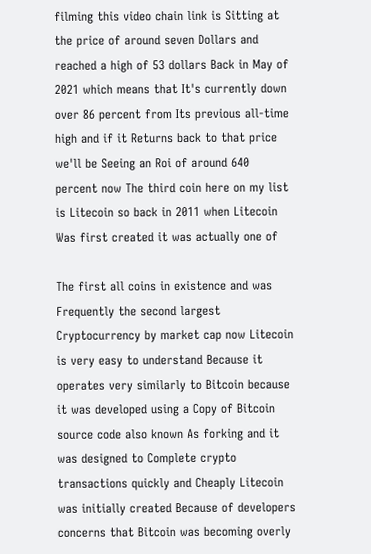filming this video chain link is Sitting at the price of around seven Dollars and reached a high of 53 dollars Back in May of 2021 which means that It's currently down over 86 percent from Its previous all-time high and if it Returns back to that price we'll be Seeing an Roi of around 640 percent now The third coin here on my list is Litecoin so back in 2011 when Litecoin Was first created it was actually one of

The first all coins in existence and was Frequently the second largest Cryptocurrency by market cap now Litecoin is very easy to understand Because it operates very similarly to Bitcoin because it was developed using a Copy of Bitcoin source code also known As forking and it was designed to Complete crypto transactions quickly and Cheaply Litecoin was initially created Because of developers concerns that Bitcoin was becoming overly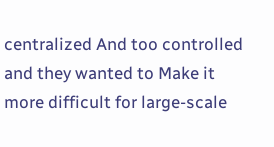centralized And too controlled and they wanted to Make it more difficult for large-scale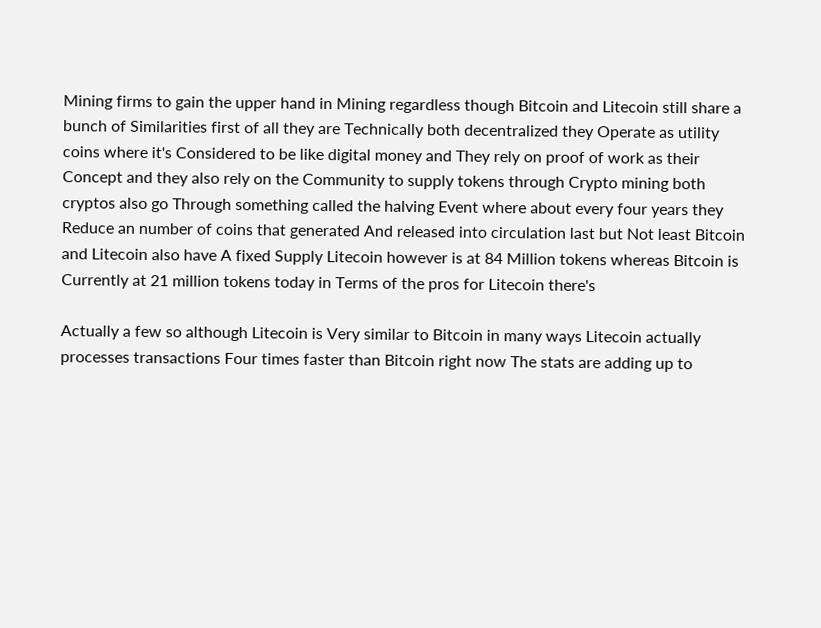Mining firms to gain the upper hand in Mining regardless though Bitcoin and Litecoin still share a bunch of Similarities first of all they are Technically both decentralized they Operate as utility coins where it's Considered to be like digital money and They rely on proof of work as their Concept and they also rely on the Community to supply tokens through Crypto mining both cryptos also go Through something called the halving Event where about every four years they Reduce an number of coins that generated And released into circulation last but Not least Bitcoin and Litecoin also have A fixed Supply Litecoin however is at 84 Million tokens whereas Bitcoin is Currently at 21 million tokens today in Terms of the pros for Litecoin there's

Actually a few so although Litecoin is Very similar to Bitcoin in many ways Litecoin actually processes transactions Four times faster than Bitcoin right now The stats are adding up to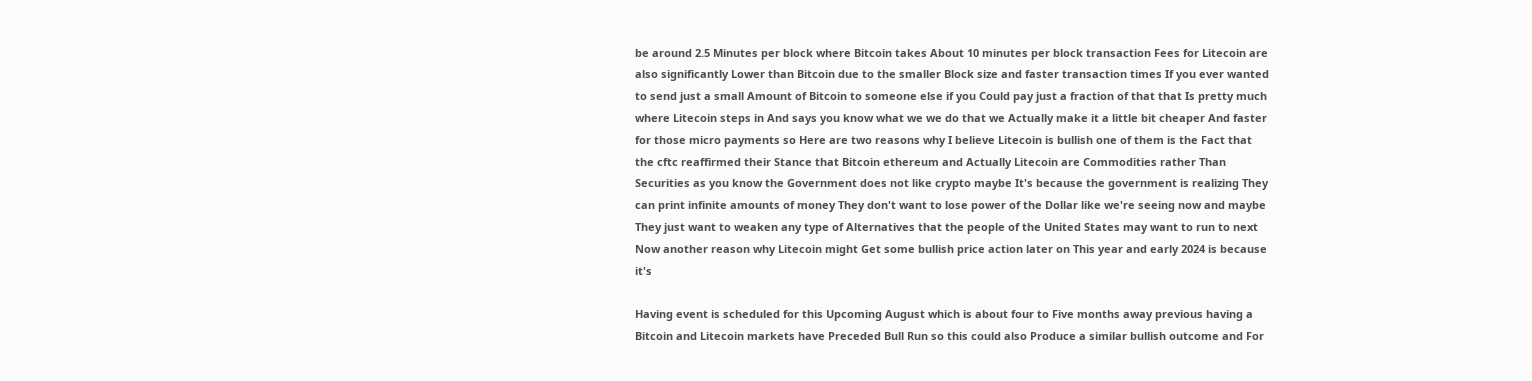be around 2.5 Minutes per block where Bitcoin takes About 10 minutes per block transaction Fees for Litecoin are also significantly Lower than Bitcoin due to the smaller Block size and faster transaction times If you ever wanted to send just a small Amount of Bitcoin to someone else if you Could pay just a fraction of that that Is pretty much where Litecoin steps in And says you know what we we do that we Actually make it a little bit cheaper And faster for those micro payments so Here are two reasons why I believe Litecoin is bullish one of them is the Fact that the cftc reaffirmed their Stance that Bitcoin ethereum and Actually Litecoin are Commodities rather Than Securities as you know the Government does not like crypto maybe It's because the government is realizing They can print infinite amounts of money They don't want to lose power of the Dollar like we're seeing now and maybe They just want to weaken any type of Alternatives that the people of the United States may want to run to next Now another reason why Litecoin might Get some bullish price action later on This year and early 2024 is because it's

Having event is scheduled for this Upcoming August which is about four to Five months away previous having a Bitcoin and Litecoin markets have Preceded Bull Run so this could also Produce a similar bullish outcome and For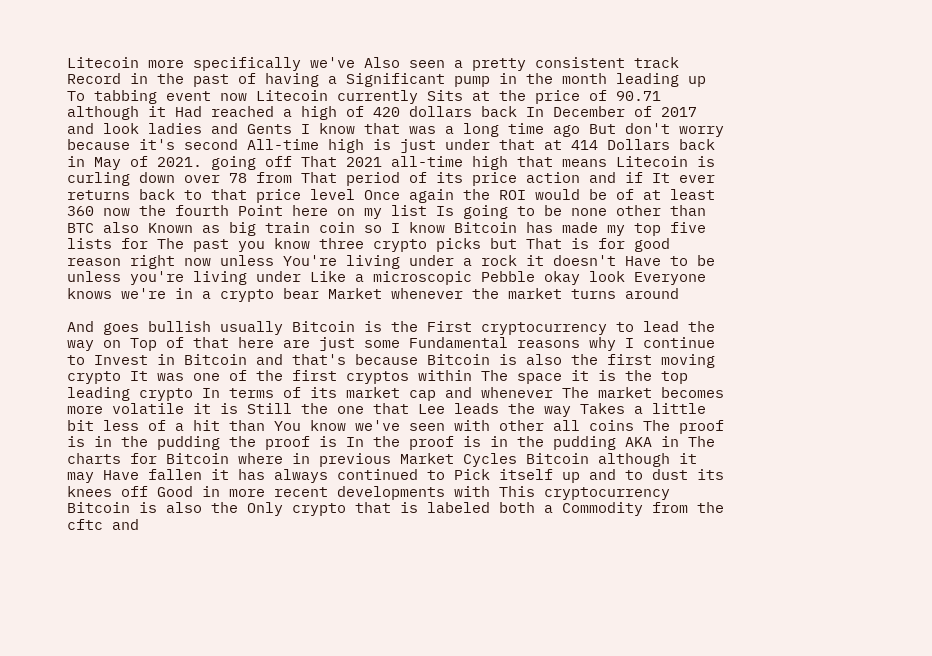Litecoin more specifically we've Also seen a pretty consistent track Record in the past of having a Significant pump in the month leading up To tabbing event now Litecoin currently Sits at the price of 90.71 although it Had reached a high of 420 dollars back In December of 2017 and look ladies and Gents I know that was a long time ago But don't worry because it's second All-time high is just under that at 414 Dollars back in May of 2021. going off That 2021 all-time high that means Litecoin is curling down over 78 from That period of its price action and if It ever returns back to that price level Once again the ROI would be of at least 360 now the fourth Point here on my list Is going to be none other than BTC also Known as big train coin so I know Bitcoin has made my top five lists for The past you know three crypto picks but That is for good reason right now unless You're living under a rock it doesn't Have to be unless you're living under Like a microscopic Pebble okay look Everyone knows we're in a crypto bear Market whenever the market turns around

And goes bullish usually Bitcoin is the First cryptocurrency to lead the way on Top of that here are just some Fundamental reasons why I continue to Invest in Bitcoin and that's because Bitcoin is also the first moving crypto It was one of the first cryptos within The space it is the top leading crypto In terms of its market cap and whenever The market becomes more volatile it is Still the one that Lee leads the way Takes a little bit less of a hit than You know we've seen with other all coins The proof is in the pudding the proof is In the proof is in the pudding AKA in The charts for Bitcoin where in previous Market Cycles Bitcoin although it may Have fallen it has always continued to Pick itself up and to dust its knees off Good in more recent developments with This cryptocurrency Bitcoin is also the Only crypto that is labeled both a Commodity from the cftc and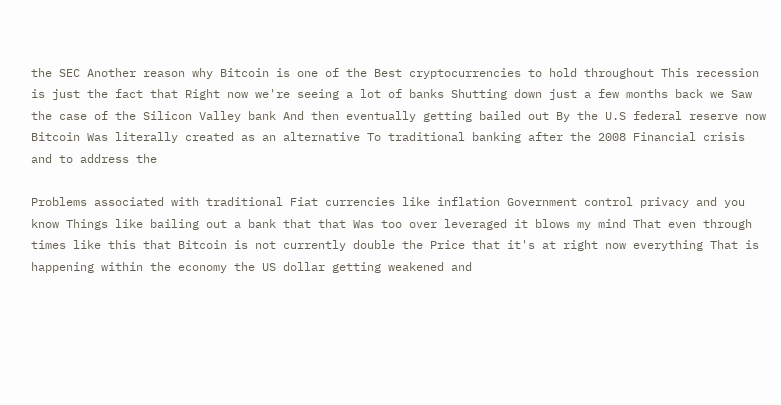the SEC Another reason why Bitcoin is one of the Best cryptocurrencies to hold throughout This recession is just the fact that Right now we're seeing a lot of banks Shutting down just a few months back we Saw the case of the Silicon Valley bank And then eventually getting bailed out By the U.S federal reserve now Bitcoin Was literally created as an alternative To traditional banking after the 2008 Financial crisis and to address the

Problems associated with traditional Fiat currencies like inflation Government control privacy and you know Things like bailing out a bank that that Was too over leveraged it blows my mind That even through times like this that Bitcoin is not currently double the Price that it's at right now everything That is happening within the economy the US dollar getting weakened and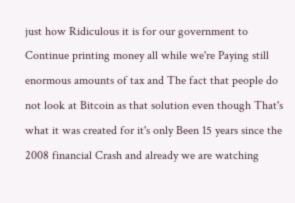just how Ridiculous it is for our government to Continue printing money all while we're Paying still enormous amounts of tax and The fact that people do not look at Bitcoin as that solution even though That's what it was created for it's only Been 15 years since the 2008 financial Crash and already we are watching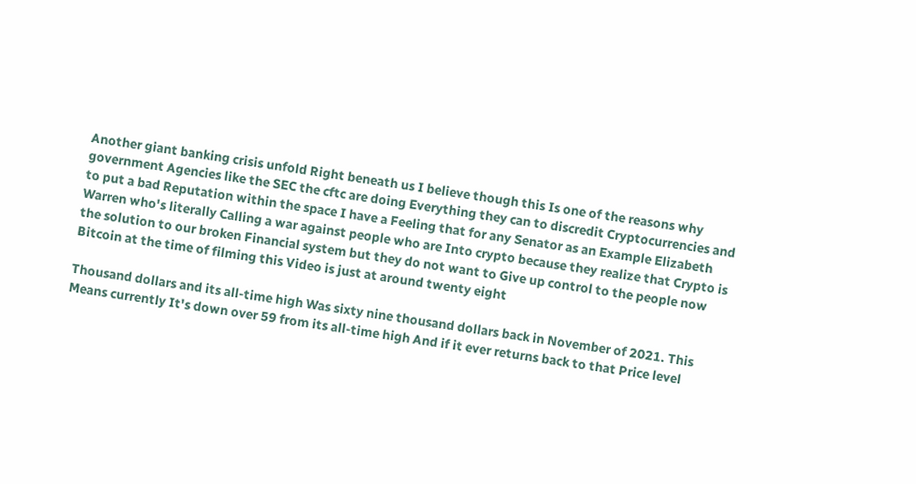Another giant banking crisis unfold Right beneath us I believe though this Is one of the reasons why government Agencies like the SEC the cftc are doing Everything they can to discredit Cryptocurrencies and to put a bad Reputation within the space I have a Feeling that for any Senator as an Example Elizabeth Warren who's literally Calling a war against people who are Into crypto because they realize that Crypto is the solution to our broken Financial system but they do not want to Give up control to the people now Bitcoin at the time of filming this Video is just at around twenty eight

Thousand dollars and its all-time high Was sixty nine thousand dollars back in November of 2021. This Means currently It's down over 59 from its all-time high And if it ever returns back to that Price level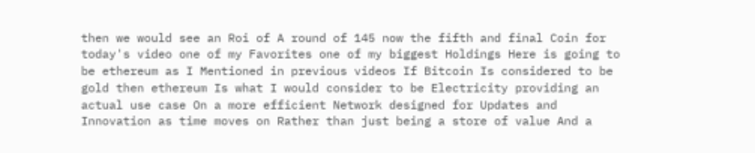then we would see an Roi of A round of 145 now the fifth and final Coin for today's video one of my Favorites one of my biggest Holdings Here is going to be ethereum as I Mentioned in previous videos If Bitcoin Is considered to be gold then ethereum Is what I would consider to be Electricity providing an actual use case On a more efficient Network designed for Updates and Innovation as time moves on Rather than just being a store of value And a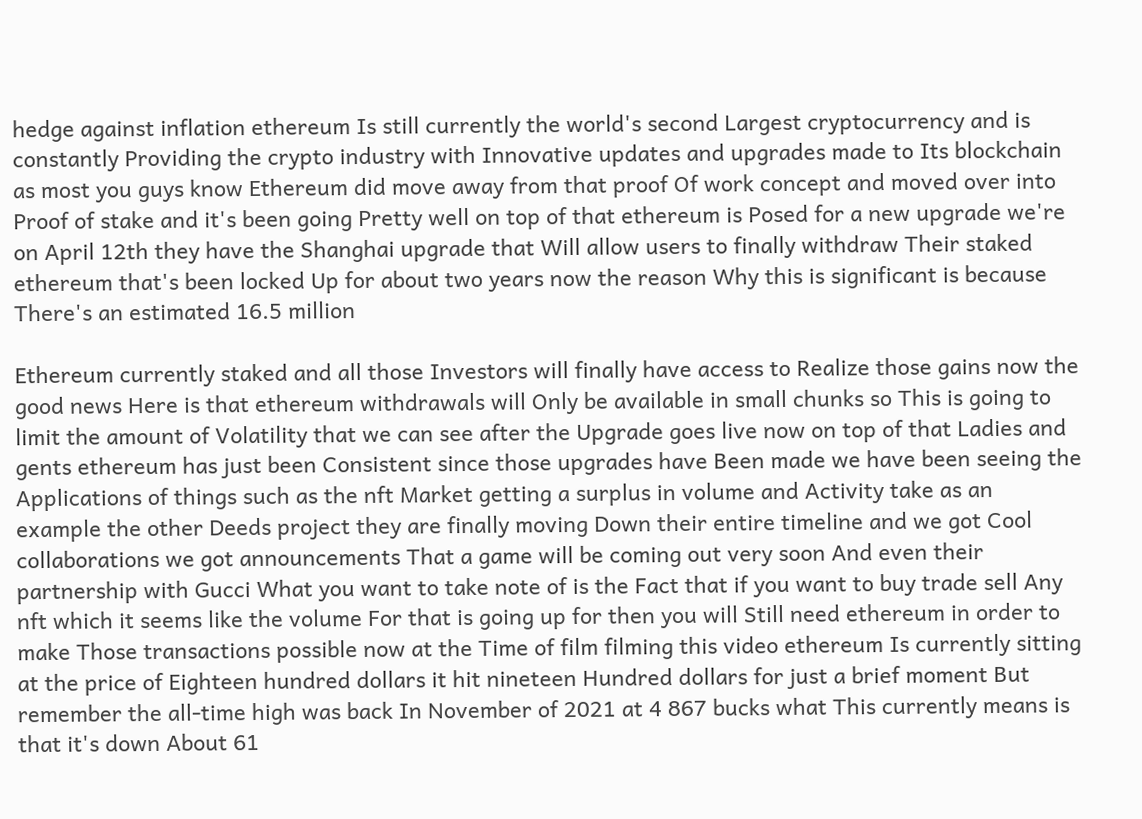hedge against inflation ethereum Is still currently the world's second Largest cryptocurrency and is constantly Providing the crypto industry with Innovative updates and upgrades made to Its blockchain as most you guys know Ethereum did move away from that proof Of work concept and moved over into Proof of stake and it's been going Pretty well on top of that ethereum is Posed for a new upgrade we're on April 12th they have the Shanghai upgrade that Will allow users to finally withdraw Their staked ethereum that's been locked Up for about two years now the reason Why this is significant is because There's an estimated 16.5 million

Ethereum currently staked and all those Investors will finally have access to Realize those gains now the good news Here is that ethereum withdrawals will Only be available in small chunks so This is going to limit the amount of Volatility that we can see after the Upgrade goes live now on top of that Ladies and gents ethereum has just been Consistent since those upgrades have Been made we have been seeing the Applications of things such as the nft Market getting a surplus in volume and Activity take as an example the other Deeds project they are finally moving Down their entire timeline and we got Cool collaborations we got announcements That a game will be coming out very soon And even their partnership with Gucci What you want to take note of is the Fact that if you want to buy trade sell Any nft which it seems like the volume For that is going up for then you will Still need ethereum in order to make Those transactions possible now at the Time of film filming this video ethereum Is currently sitting at the price of Eighteen hundred dollars it hit nineteen Hundred dollars for just a brief moment But remember the all-time high was back In November of 2021 at 4 867 bucks what This currently means is that it's down About 61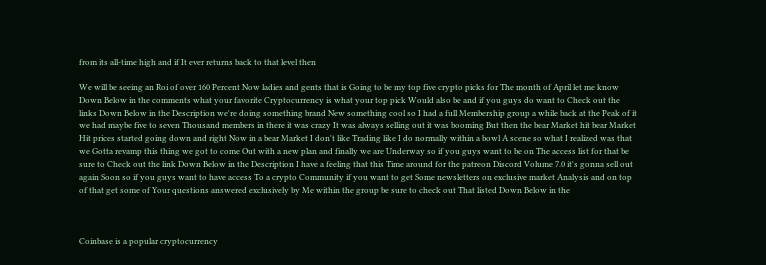from its all-time high and if It ever returns back to that level then

We will be seeing an Roi of over 160 Percent Now ladies and gents that is Going to be my top five crypto picks for The month of April let me know Down Below in the comments what your favorite Cryptocurrency is what your top pick Would also be and if you guys do want to Check out the links Down Below in the Description we're doing something brand New something cool so I had a full Membership group a while back at the Peak of it we had maybe five to seven Thousand members in there it was crazy It was always selling out it was booming But then the bear Market hit bear Market Hit prices started going down and right Now in a bear Market I don't like Trading like I do normally within a bowl A scene so what I realized was that we Gotta revamp this thing we got to come Out with a new plan and finally we are Underway so if you guys want to be on The access list for that be sure to Check out the link Down Below in the Description I have a feeling that this Time around for the patreon Discord Volume 7.0 it's gonna sell out again Soon so if you guys want to have access To a crypto Community if you want to get Some newsletters on exclusive market Analysis and on top of that get some of Your questions answered exclusively by Me within the group be sure to check out That listed Down Below in the



Coinbase is a popular cryptocurrency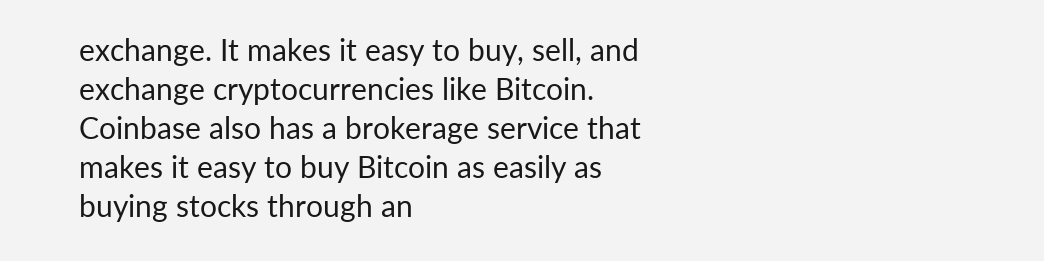exchange. It makes it easy to buy, sell, and exchange cryptocurrencies like Bitcoin. Coinbase also has a brokerage service that makes it easy to buy Bitcoin as easily as buying stocks through an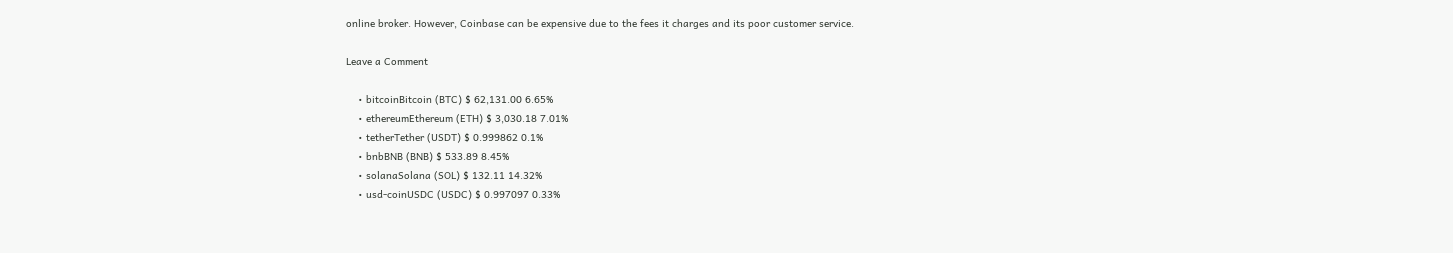online broker. However, Coinbase can be expensive due to the fees it charges and its poor customer service.

Leave a Comment

    • bitcoinBitcoin (BTC) $ 62,131.00 6.65%
    • ethereumEthereum (ETH) $ 3,030.18 7.01%
    • tetherTether (USDT) $ 0.999862 0.1%
    • bnbBNB (BNB) $ 533.89 8.45%
    • solanaSolana (SOL) $ 132.11 14.32%
    • usd-coinUSDC (USDC) $ 0.997097 0.33%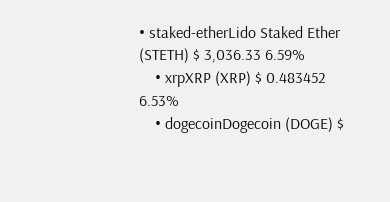• staked-etherLido Staked Ether (STETH) $ 3,036.33 6.59%
    • xrpXRP (XRP) $ 0.483452 6.53%
    • dogecoinDogecoin (DOGE) $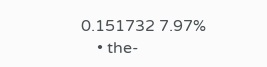0.151732 7.97%
    • the-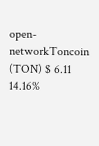open-networkToncoin (TON) $ 6.11 14.16%